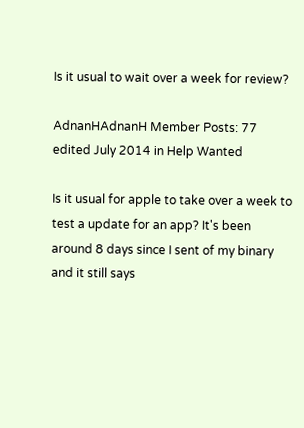Is it usual to wait over a week for review?

AdnanHAdnanH Member Posts: 77
edited July 2014 in Help Wanted

Is it usual for apple to take over a week to test a update for an app? It's been around 8 days since I sent of my binary and it still says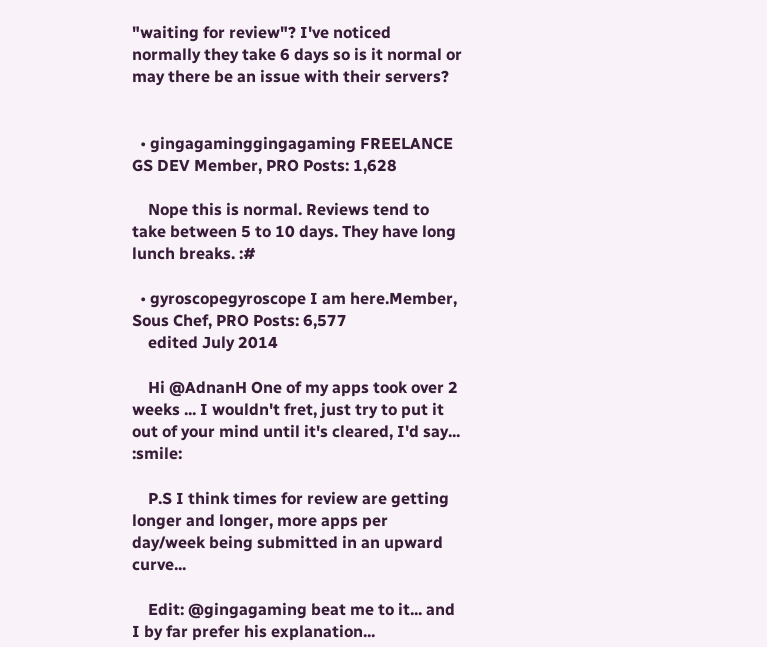"waiting for review"? I've noticed normally they take 6 days so is it normal or may there be an issue with their servers?


  • gingagaminggingagaming FREELANCE GS DEV Member, PRO Posts: 1,628

    Nope this is normal. Reviews tend to take between 5 to 10 days. They have long lunch breaks. :#

  • gyroscopegyroscope I am here.Member, Sous Chef, PRO Posts: 6,577
    edited July 2014

    Hi @AdnanH One of my apps took over 2 weeks ... I wouldn't fret, just try to put it out of your mind until it's cleared, I'd say... :smile:

    P.S I think times for review are getting longer and longer, more apps per day/week being submitted in an upward curve...

    Edit: @gingagaming beat me to it... and I by far prefer his explanation...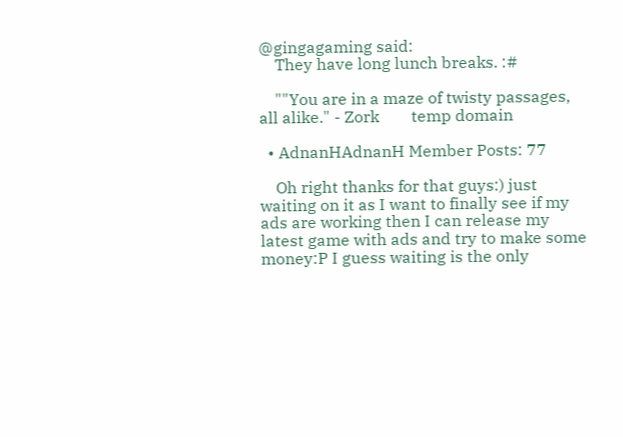@gingagaming said:
    They have long lunch breaks. :#

    ""You are in a maze of twisty passages, all alike." - Zork        temp domain

  • AdnanHAdnanH Member Posts: 77

    Oh right thanks for that guys:) just waiting on it as I want to finally see if my ads are working then I can release my latest game with ads and try to make some money:P I guess waiting is the only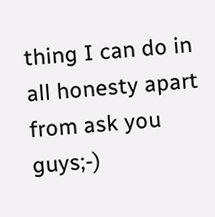thing I can do in all honesty apart from ask you guys;-)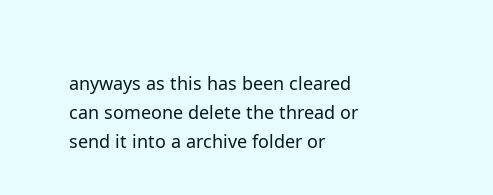anyways as this has been cleared can someone delete the thread or send it into a archive folder or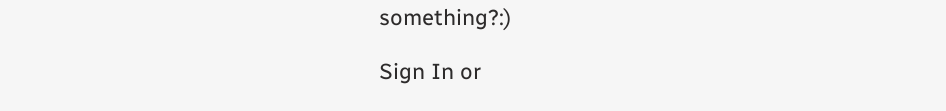something?:)

Sign In or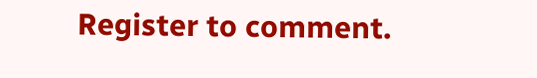Register to comment.